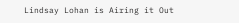Lindsay Lohan is Airing it Out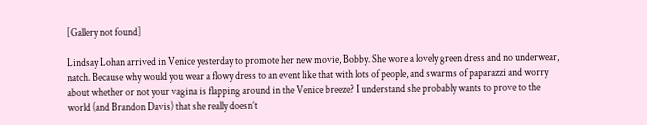[Gallery not found]

Lindsay Lohan arrived in Venice yesterday to promote her new movie, Bobby. She wore a lovely green dress and no underwear, natch. Because why would you wear a flowy dress to an event like that with lots of people, and swarms of paparazzi and worry about whether or not your vagina is flapping around in the Venice breeze? I understand she probably wants to prove to the world (and Brandon Davis) that she really doesn’t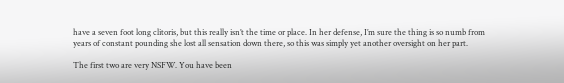have a seven foot long clitoris, but this really isn’t the time or place. In her defense, I’m sure the thing is so numb from years of constant pounding she lost all sensation down there, so this was simply yet another oversight on her part.

The first two are very NSFW. You have been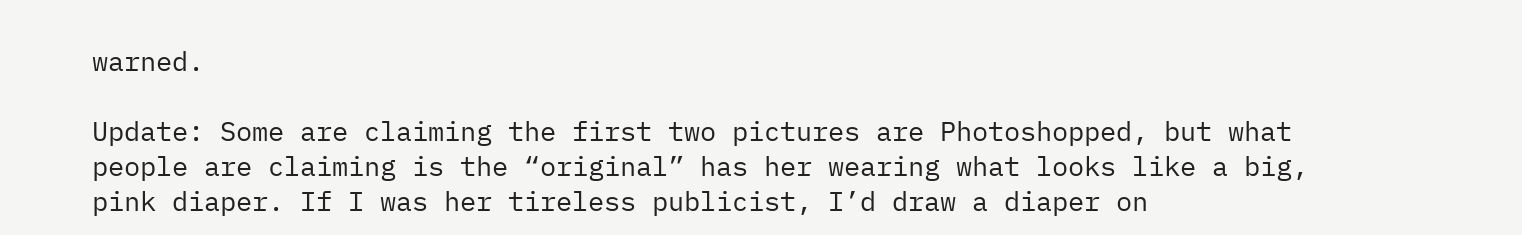warned.

Update: Some are claiming the first two pictures are Photoshopped, but what people are claiming is the “original” has her wearing what looks like a big, pink diaper. If I was her tireless publicist, I’d draw a diaper on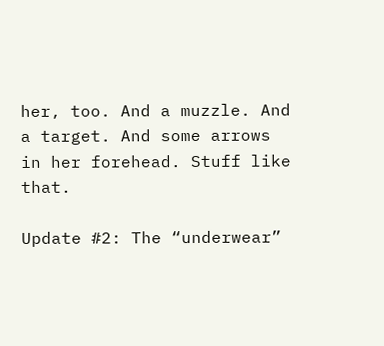her, too. And a muzzle. And a target. And some arrows in her forehead. Stuff like that.

Update #2: The “underwear”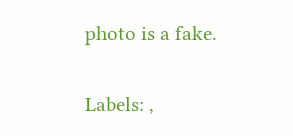photo is a fake.

Labels: ,